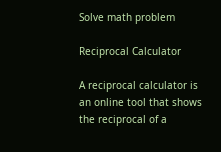Solve math problem

Reciprocal Calculator

A reciprocal calculator is an online tool that shows the reciprocal of a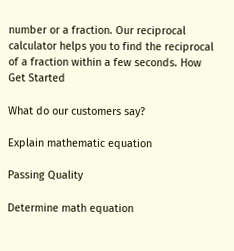number or a fraction. Our reciprocal calculator helps you to find the reciprocal of a fraction within a few seconds. How
Get Started

What do our customers say?

Explain mathematic equation

Passing Quality

Determine math equation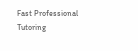Fast Professional Tutoring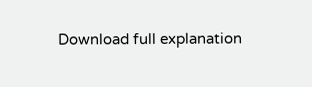Download full explanation